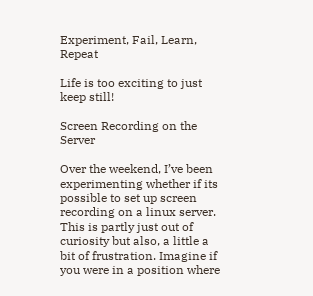Experiment, Fail, Learn, Repeat

Life is too exciting to just keep still!

Screen Recording on the Server

Over the weekend, I’ve been experimenting whether if its possible to set up screen recording on a linux server. This is partly just out of curiosity but also, a little a bit of frustration. Imagine if you were in a position where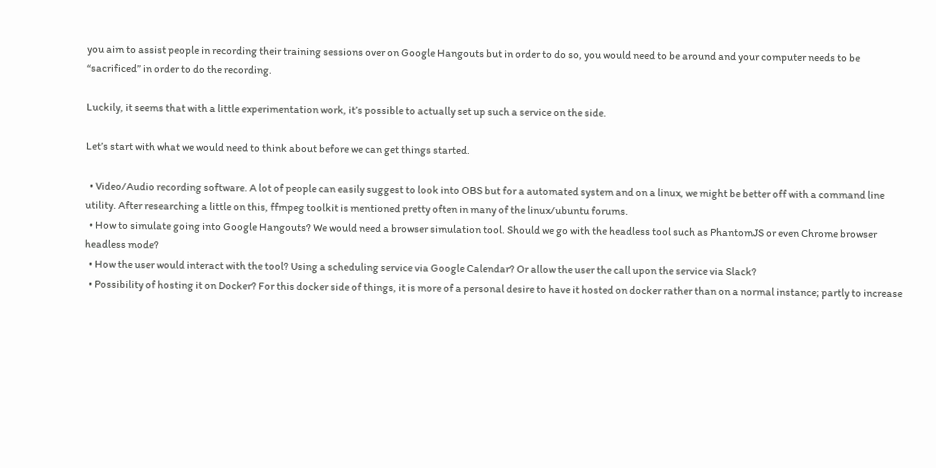you aim to assist people in recording their training sessions over on Google Hangouts but in order to do so, you would need to be around and your computer needs to be “sacrificed” in order to do the recording.

Luckily, it seems that with a little experimentation work, it’s possible to actually set up such a service on the side.

Let’s start with what we would need to think about before we can get things started.

  • Video/Audio recording software. A lot of people can easily suggest to look into OBS but for a automated system and on a linux, we might be better off with a command line utility. After researching a little on this, ffmpeg toolkit is mentioned pretty often in many of the linux/ubuntu forums.
  • How to simulate going into Google Hangouts? We would need a browser simulation tool. Should we go with the headless tool such as PhantomJS or even Chrome browser headless mode?
  • How the user would interact with the tool? Using a scheduling service via Google Calendar? Or allow the user the call upon the service via Slack?
  • Possibility of hosting it on Docker? For this docker side of things, it is more of a personal desire to have it hosted on docker rather than on a normal instance; partly to increase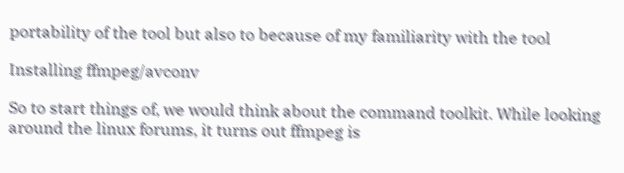portability of the tool but also to because of my familiarity with the tool

Installing ffmpeg/avconv

So to start things of, we would think about the command toolkit. While looking around the linux forums, it turns out ffmpeg is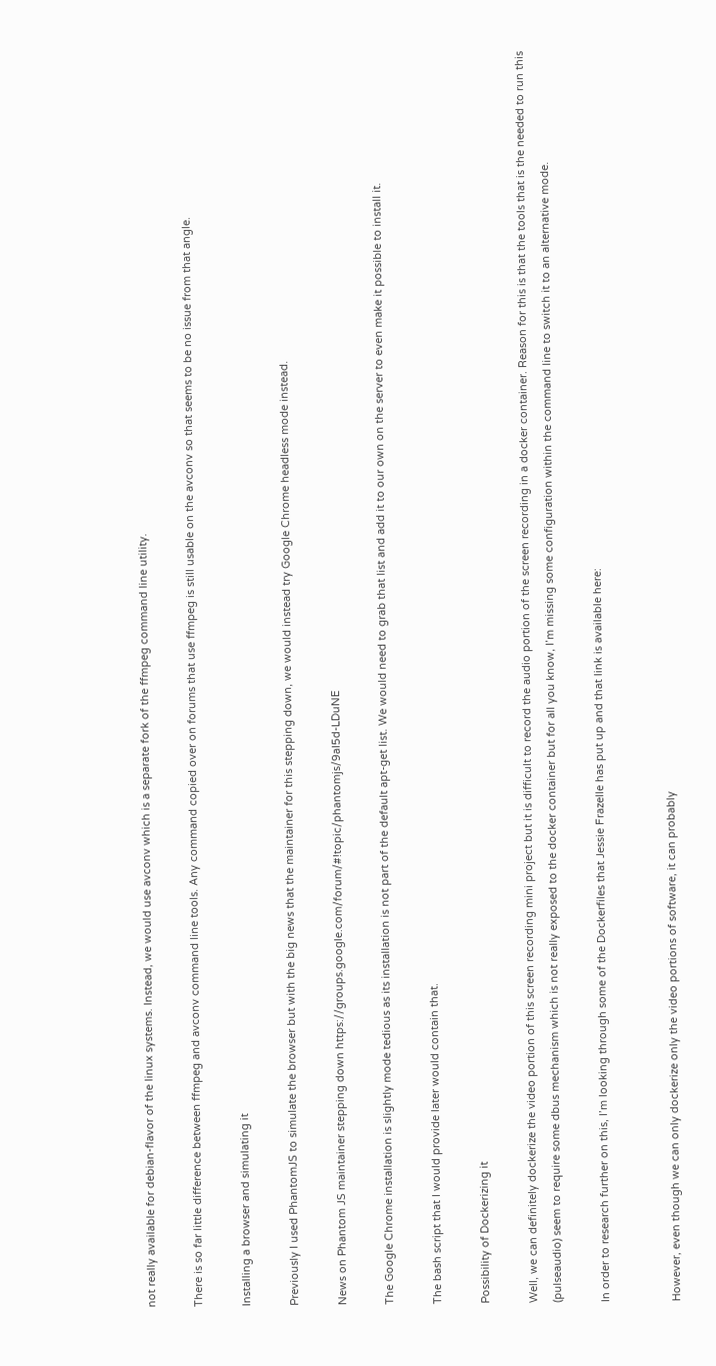not really available for debian-flavor of the linux systems. Instead, we would use avconv which is a separate fork of the ffmpeg command line utility.

There is so far little difference between ffmpeg and avconv command line tools. Any command copied over on forums that use ffmpeg is still usable on the avconv so that seems to be no issue from that angle.

Installing a browser and simulating it

Previously I used PhantomJS to simulate the browser but with the big news that the maintainer for this stepping down, we would instead try Google Chrome headless mode instead.

News on Phantom JS maintainer stepping down https://groups.google.com/forum/#!topic/phantomjs/9aI5d-LDuNE

The Google Chrome installation is slightly mode tedious as its installation is not part of the default apt-get list. We would need to grab that list and add it to our own on the server to even make it possible to install it.

The bash script that I would provide later would contain that.

Possibility of Dockerizing it

Well, we can definitely dockerize the video portion of this screen recording mini project but it is difficult to record the audio portion of the screen recording in a docker container. Reason for this is that the tools that is the needed to run this (pulseaudio) seem to require some dbus mechanism which is not really exposed to the docker container but for all you know, I’m missing some configuration within the command line to switch it to an alternative mode.

In order to research further on this, I’m looking through some of the Dockerfiles that Jessie Frazelle has put up and that link is available here:


However, even though we can only dockerize only the video portions of software, it can probably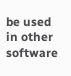be used in other software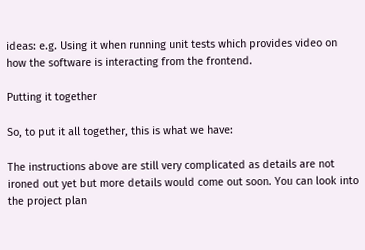ideas: e.g. Using it when running unit tests which provides video on how the software is interacting from the frontend.

Putting it together

So, to put it all together, this is what we have:

The instructions above are still very complicated as details are not ironed out yet but more details would come out soon. You can look into the project plan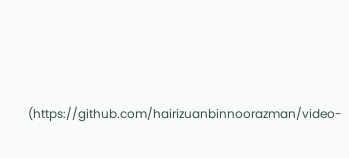(https://github.com/hairizuanbinnoorazman/video-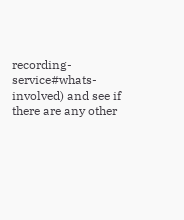recording-service#whats-involved) and see if there are any other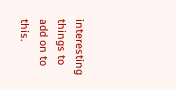interesting things to add on to this.